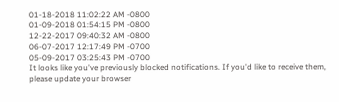01-18-2018 11:02:22 AM -0800
01-09-2018 01:54:15 PM -0800
12-22-2017 09:40:32 AM -0800
06-07-2017 12:17:49 PM -0700
05-09-2017 03:25:43 PM -0700
It looks like you've previously blocked notifications. If you'd like to receive them, please update your browser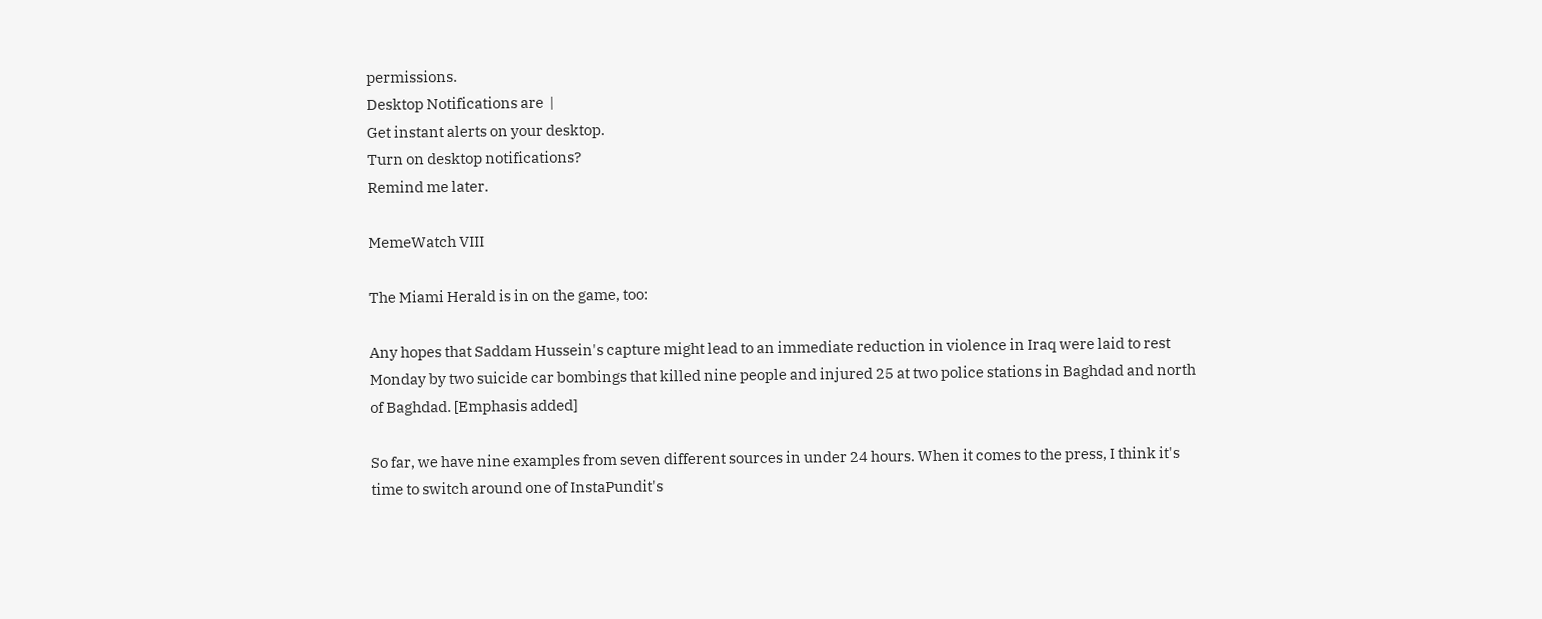permissions.
Desktop Notifications are  |
Get instant alerts on your desktop.
Turn on desktop notifications?
Remind me later.

MemeWatch VIII

The Miami Herald is in on the game, too:

Any hopes that Saddam Hussein's capture might lead to an immediate reduction in violence in Iraq were laid to rest Monday by two suicide car bombings that killed nine people and injured 25 at two police stations in Baghdad and north of Baghdad. [Emphasis added]

So far, we have nine examples from seven different sources in under 24 hours. When it comes to the press, I think it's time to switch around one of InstaPundit's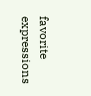favorite expressions